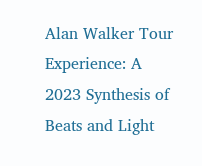Alan Walker Tour Experience: A 2023 Synthesis of Beats and Light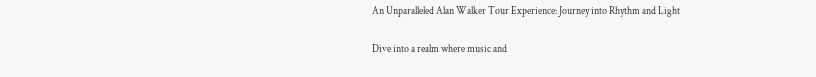An Unparalleled Alan Walker Tour Experience: Journey into Rhythm and Light

Dive into a realm where music and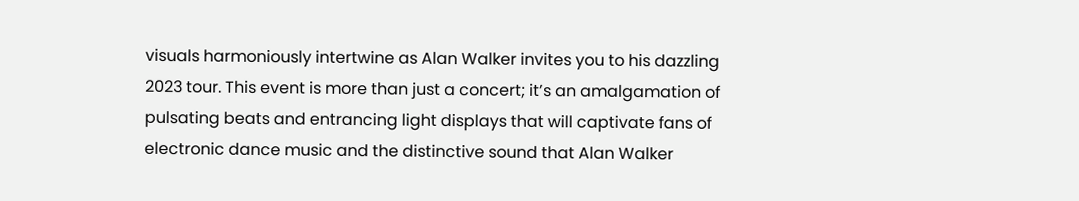visuals harmoniously intertwine as Alan Walker invites you to his dazzling 2023 tour. This event is more than just a concert; it’s an amalgamation of pulsating beats and entrancing light displays that will captivate fans of electronic dance music and the distinctive sound that Alan Walker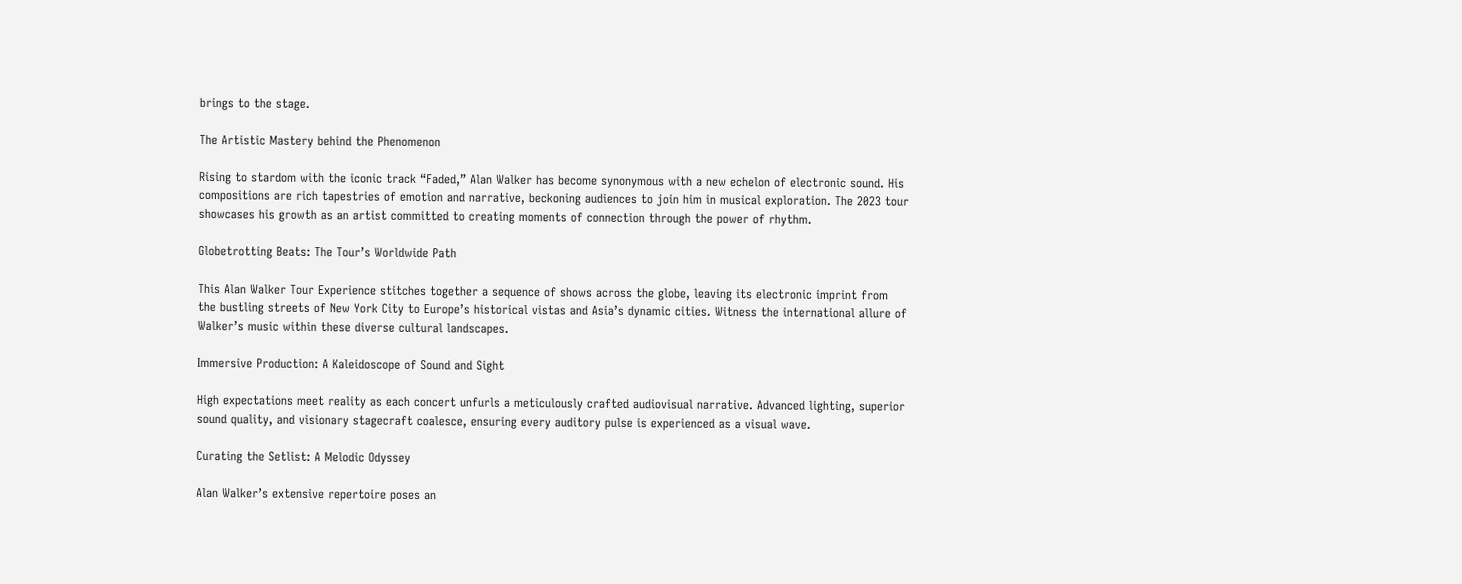brings to the stage.

The Artistic Mastery behind the Phenomenon

Rising to stardom with the iconic track “Faded,” Alan Walker has become synonymous with a new echelon of electronic sound. His compositions are rich tapestries of emotion and narrative, beckoning audiences to join him in musical exploration. The 2023 tour showcases his growth as an artist committed to creating moments of connection through the power of rhythm.

Globetrotting Beats: The Tour’s Worldwide Path

This Alan Walker Tour Experience stitches together a sequence of shows across the globe, leaving its electronic imprint from the bustling streets of New York City to Europe’s historical vistas and Asia’s dynamic cities. Witness the international allure of Walker’s music within these diverse cultural landscapes.

Immersive Production: A Kaleidoscope of Sound and Sight

High expectations meet reality as each concert unfurls a meticulously crafted audiovisual narrative. Advanced lighting, superior sound quality, and visionary stagecraft coalesce, ensuring every auditory pulse is experienced as a visual wave.

Curating the Setlist: A Melodic Odyssey

Alan Walker’s extensive repertoire poses an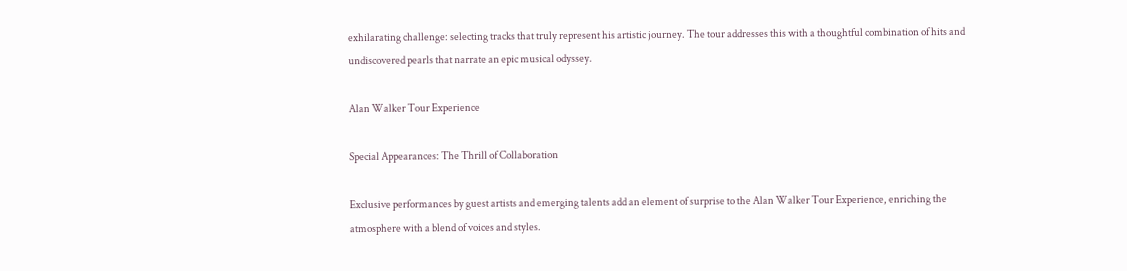exhilarating challenge: selecting tracks that truly represent his artistic journey. The tour addresses this with a thoughtful combination of hits and undiscovered pearls that narrate an epic musical odyssey.

Alan Walker Tour Experience

Special Appearances: The Thrill of Collaboration

Exclusive performances by guest artists and emerging talents add an element of surprise to the Alan Walker Tour Experience, enriching the atmosphere with a blend of voices and styles.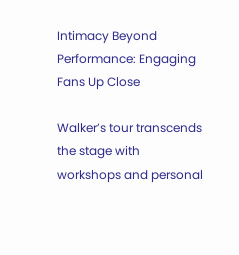Intimacy Beyond Performance: Engaging Fans Up Close

Walker’s tour transcends the stage with workshops and personal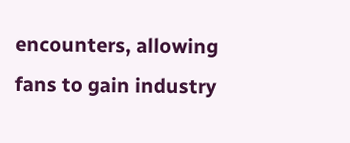encounters, allowing fans to gain industry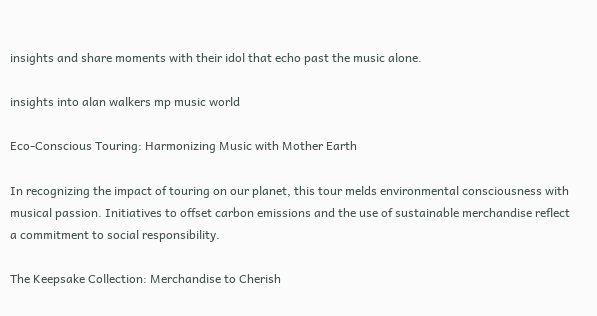insights and share moments with their idol that echo past the music alone.

insights into alan walkers mp music world

Eco-Conscious Touring: Harmonizing Music with Mother Earth

In recognizing the impact of touring on our planet, this tour melds environmental consciousness with musical passion. Initiatives to offset carbon emissions and the use of sustainable merchandise reflect a commitment to social responsibility.

The Keepsake Collection: Merchandise to Cherish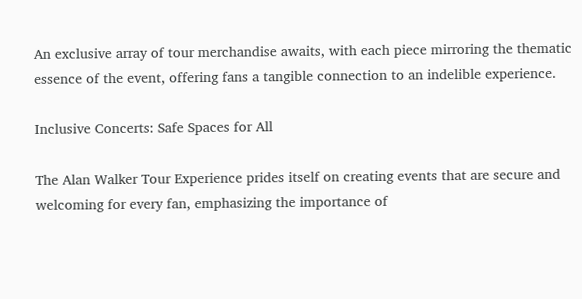An exclusive array of tour merchandise awaits, with each piece mirroring the thematic essence of the event, offering fans a tangible connection to an indelible experience.

Inclusive Concerts: Safe Spaces for All

The Alan Walker Tour Experience prides itself on creating events that are secure and welcoming for every fan, emphasizing the importance of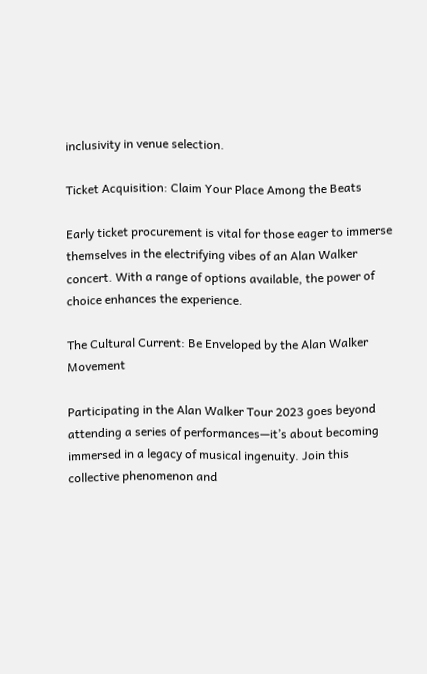inclusivity in venue selection.

Ticket Acquisition: Claim Your Place Among the Beats

Early ticket procurement is vital for those eager to immerse themselves in the electrifying vibes of an Alan Walker concert. With a range of options available, the power of choice enhances the experience.

The Cultural Current: Be Enveloped by the Alan Walker Movement

Participating in the Alan Walker Tour 2023 goes beyond attending a series of performances—it’s about becoming immersed in a legacy of musical ingenuity. Join this collective phenomenon and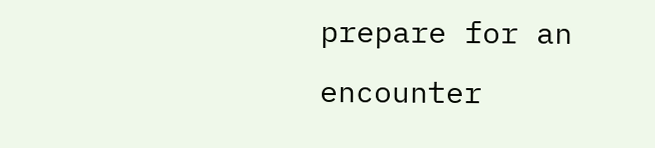prepare for an encounter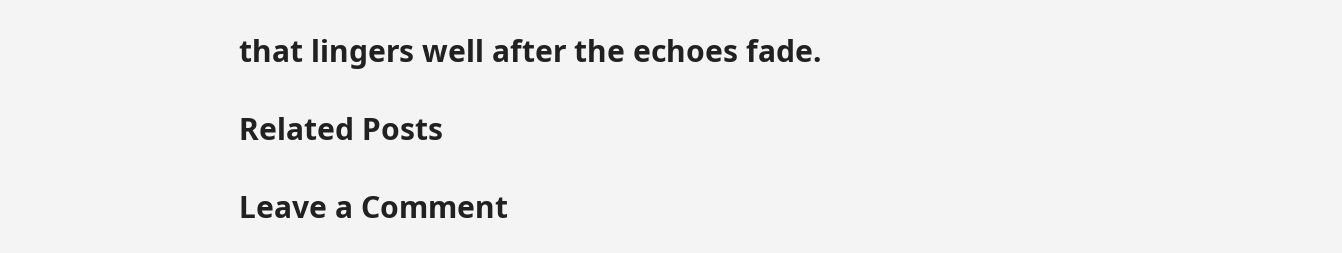that lingers well after the echoes fade.

Related Posts

Leave a Comment